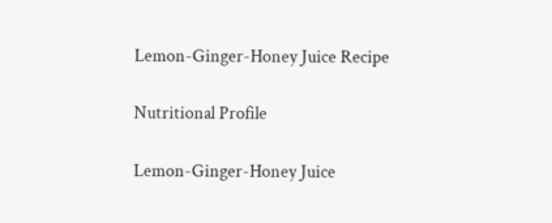Lemon-Ginger-Honey Juice Recipe

Nutritional Profile

Lemon-Ginger-Honey Juice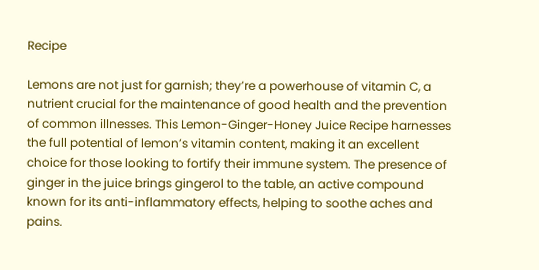Recipe

Lemons are not just for garnish; they’re a powerhouse of vitamin C, a nutrient crucial for the maintenance of good health and the prevention of common illnesses. This Lemon-Ginger-Honey Juice Recipe harnesses the full potential of lemon’s vitamin content, making it an excellent choice for those looking to fortify their immune system. The presence of ginger in the juice brings gingerol to the table, an active compound known for its anti-inflammatory effects, helping to soothe aches and pains.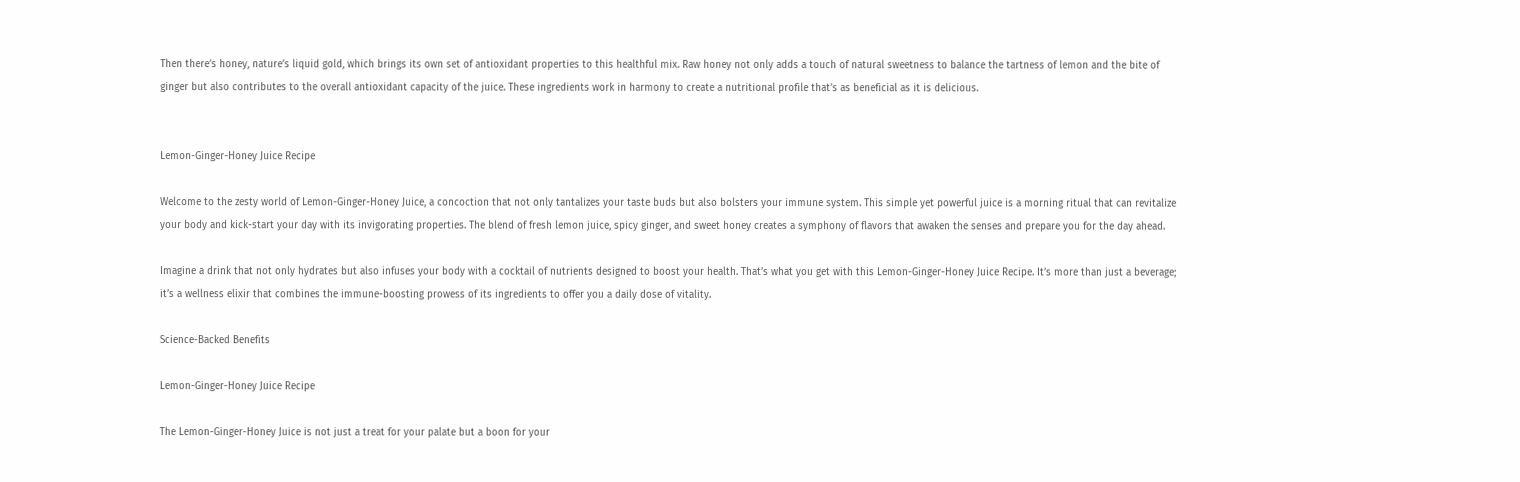Then there’s honey, nature’s liquid gold, which brings its own set of antioxidant properties to this healthful mix. Raw honey not only adds a touch of natural sweetness to balance the tartness of lemon and the bite of ginger but also contributes to the overall antioxidant capacity of the juice. These ingredients work in harmony to create a nutritional profile that’s as beneficial as it is delicious.


Lemon-Ginger-Honey Juice Recipe

Welcome to the zesty world of Lemon-Ginger-Honey Juice, a concoction that not only tantalizes your taste buds but also bolsters your immune system. This simple yet powerful juice is a morning ritual that can revitalize your body and kick-start your day with its invigorating properties. The blend of fresh lemon juice, spicy ginger, and sweet honey creates a symphony of flavors that awaken the senses and prepare you for the day ahead.

Imagine a drink that not only hydrates but also infuses your body with a cocktail of nutrients designed to boost your health. That’s what you get with this Lemon-Ginger-Honey Juice Recipe. It’s more than just a beverage; it’s a wellness elixir that combines the immune-boosting prowess of its ingredients to offer you a daily dose of vitality.

Science-Backed Benefits

Lemon-Ginger-Honey Juice Recipe

The Lemon-Ginger-Honey Juice is not just a treat for your palate but a boon for your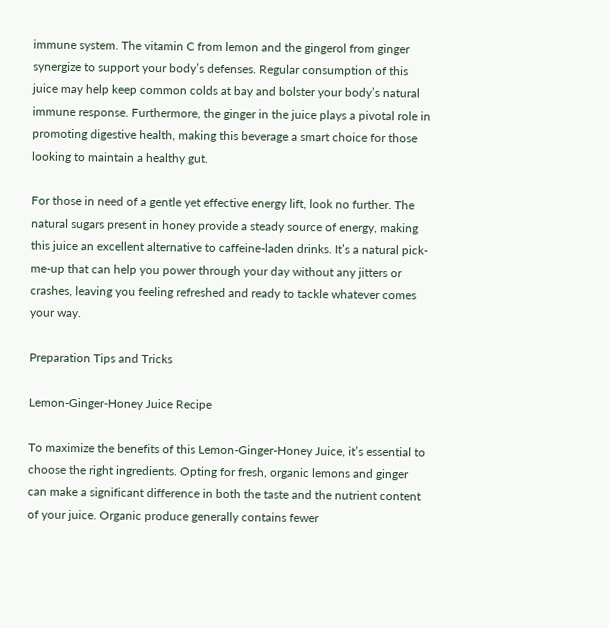immune system. The vitamin C from lemon and the gingerol from ginger synergize to support your body’s defenses. Regular consumption of this juice may help keep common colds at bay and bolster your body’s natural immune response. Furthermore, the ginger in the juice plays a pivotal role in promoting digestive health, making this beverage a smart choice for those looking to maintain a healthy gut.

For those in need of a gentle yet effective energy lift, look no further. The natural sugars present in honey provide a steady source of energy, making this juice an excellent alternative to caffeine-laden drinks. It’s a natural pick-me-up that can help you power through your day without any jitters or crashes, leaving you feeling refreshed and ready to tackle whatever comes your way.

Preparation Tips and Tricks

Lemon-Ginger-Honey Juice Recipe

To maximize the benefits of this Lemon-Ginger-Honey Juice, it’s essential to choose the right ingredients. Opting for fresh, organic lemons and ginger can make a significant difference in both the taste and the nutrient content of your juice. Organic produce generally contains fewer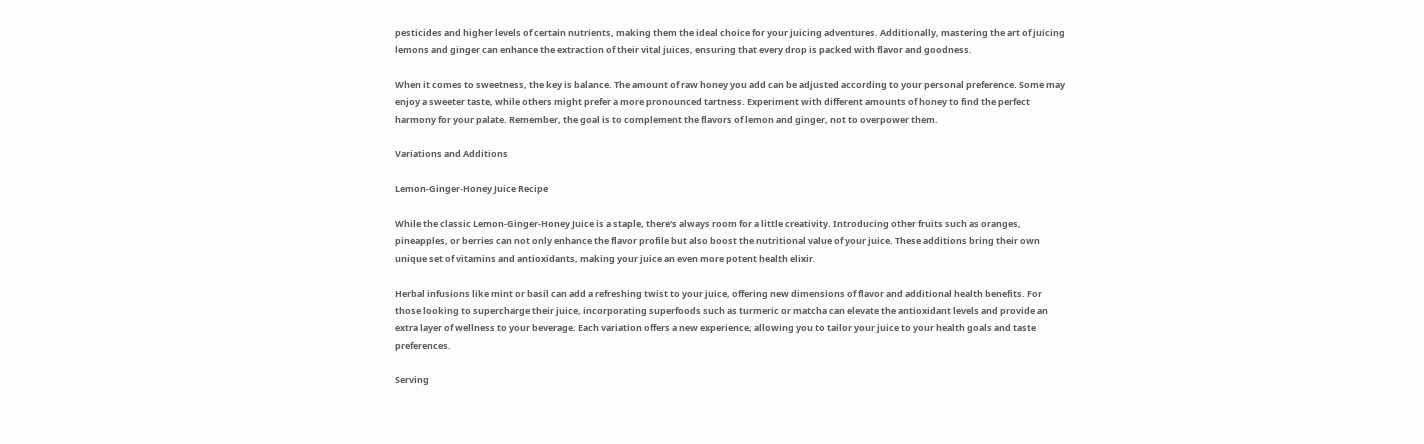pesticides and higher levels of certain nutrients, making them the ideal choice for your juicing adventures. Additionally, mastering the art of juicing lemons and ginger can enhance the extraction of their vital juices, ensuring that every drop is packed with flavor and goodness.

When it comes to sweetness, the key is balance. The amount of raw honey you add can be adjusted according to your personal preference. Some may enjoy a sweeter taste, while others might prefer a more pronounced tartness. Experiment with different amounts of honey to find the perfect harmony for your palate. Remember, the goal is to complement the flavors of lemon and ginger, not to overpower them.

Variations and Additions

Lemon-Ginger-Honey Juice Recipe

While the classic Lemon-Ginger-Honey Juice is a staple, there’s always room for a little creativity. Introducing other fruits such as oranges, pineapples, or berries can not only enhance the flavor profile but also boost the nutritional value of your juice. These additions bring their own unique set of vitamins and antioxidants, making your juice an even more potent health elixir.

Herbal infusions like mint or basil can add a refreshing twist to your juice, offering new dimensions of flavor and additional health benefits. For those looking to supercharge their juice, incorporating superfoods such as turmeric or matcha can elevate the antioxidant levels and provide an extra layer of wellness to your beverage. Each variation offers a new experience, allowing you to tailor your juice to your health goals and taste preferences.

Serving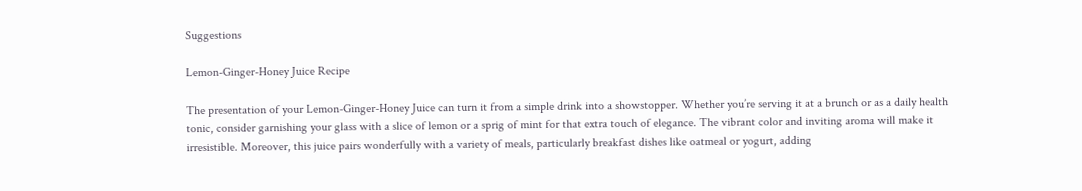Suggestions

Lemon-Ginger-Honey Juice Recipe

The presentation of your Lemon-Ginger-Honey Juice can turn it from a simple drink into a showstopper. Whether you’re serving it at a brunch or as a daily health tonic, consider garnishing your glass with a slice of lemon or a sprig of mint for that extra touch of elegance. The vibrant color and inviting aroma will make it irresistible. Moreover, this juice pairs wonderfully with a variety of meals, particularly breakfast dishes like oatmeal or yogurt, adding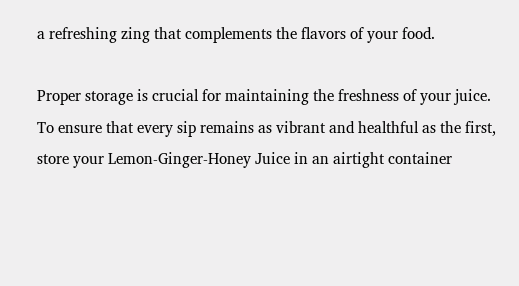a refreshing zing that complements the flavors of your food.

Proper storage is crucial for maintaining the freshness of your juice. To ensure that every sip remains as vibrant and healthful as the first, store your Lemon-Ginger-Honey Juice in an airtight container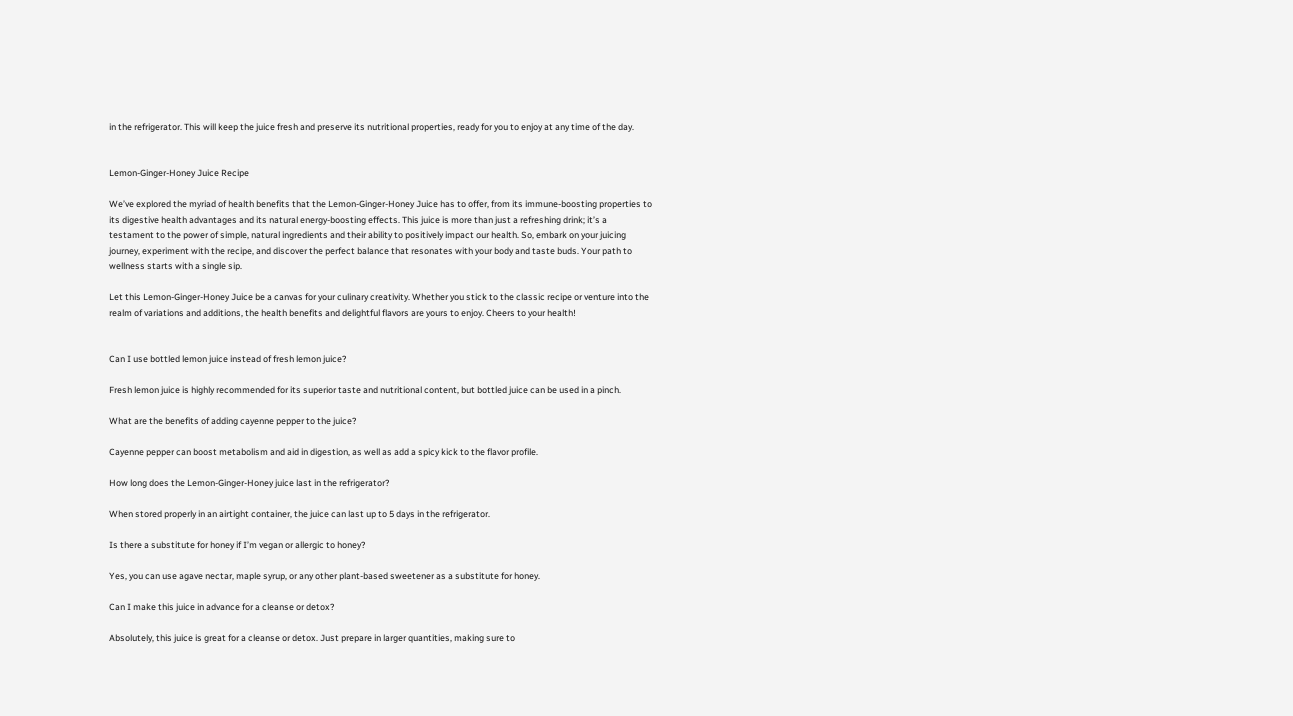in the refrigerator. This will keep the juice fresh and preserve its nutritional properties, ready for you to enjoy at any time of the day.


Lemon-Ginger-Honey Juice Recipe

We’ve explored the myriad of health benefits that the Lemon-Ginger-Honey Juice has to offer, from its immune-boosting properties to its digestive health advantages and its natural energy-boosting effects. This juice is more than just a refreshing drink; it’s a testament to the power of simple, natural ingredients and their ability to positively impact our health. So, embark on your juicing journey, experiment with the recipe, and discover the perfect balance that resonates with your body and taste buds. Your path to wellness starts with a single sip.

Let this Lemon-Ginger-Honey Juice be a canvas for your culinary creativity. Whether you stick to the classic recipe or venture into the realm of variations and additions, the health benefits and delightful flavors are yours to enjoy. Cheers to your health!


Can I use bottled lemon juice instead of fresh lemon juice?

Fresh lemon juice is highly recommended for its superior taste and nutritional content, but bottled juice can be used in a pinch.

What are the benefits of adding cayenne pepper to the juice?

Cayenne pepper can boost metabolism and aid in digestion, as well as add a spicy kick to the flavor profile.

How long does the Lemon-Ginger-Honey juice last in the refrigerator?

When stored properly in an airtight container, the juice can last up to 5 days in the refrigerator.

Is there a substitute for honey if I’m vegan or allergic to honey?

Yes, you can use agave nectar, maple syrup, or any other plant-based sweetener as a substitute for honey.

Can I make this juice in advance for a cleanse or detox?

Absolutely, this juice is great for a cleanse or detox. Just prepare in larger quantities, making sure to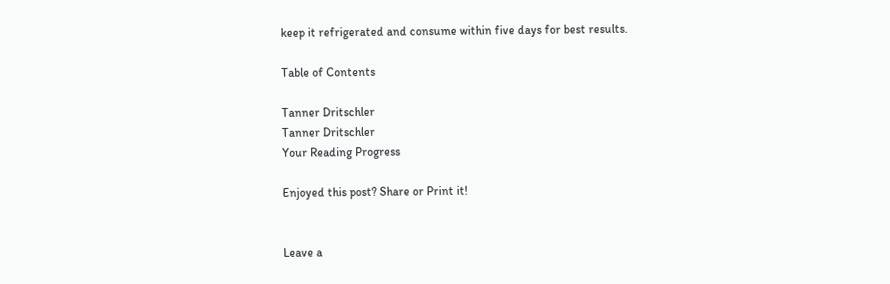keep it refrigerated and consume within five days for best results.

Table of Contents

Tanner Dritschler
Tanner Dritschler
Your Reading Progress

Enjoyed this post? Share or Print it!


Leave a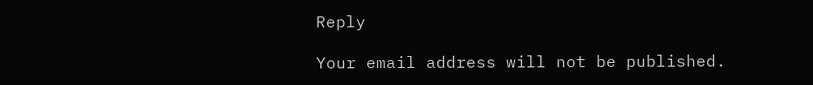Reply

Your email address will not be published.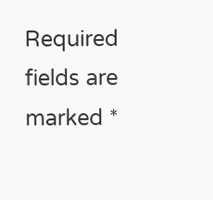Required fields are marked *